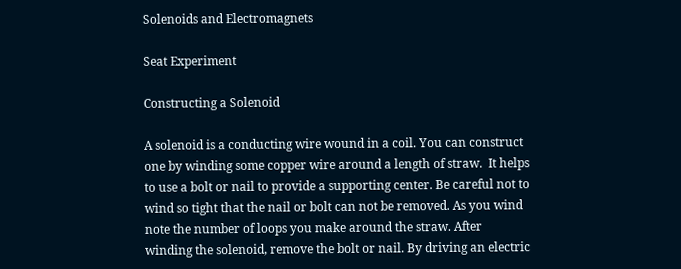Solenoids and Electromagnets

Seat Experiment

Constructing a Solenoid

A solenoid is a conducting wire wound in a coil. You can construct one by winding some copper wire around a length of straw.  It helps to use a bolt or nail to provide a supporting center. Be careful not to wind so tight that the nail or bolt can not be removed. As you wind note the number of loops you make around the straw. After winding the solenoid, remove the bolt or nail. By driving an electric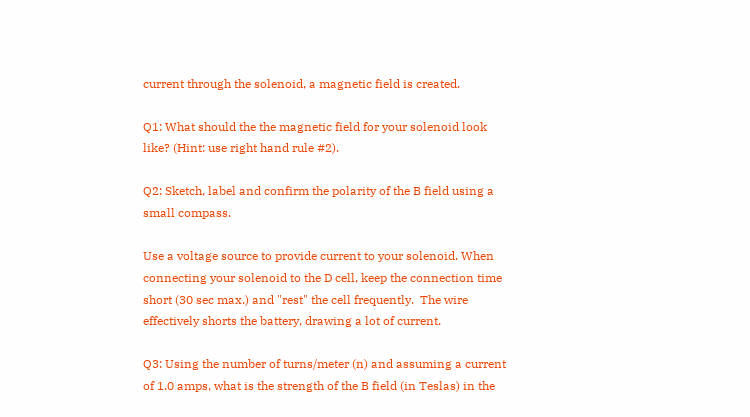current through the solenoid, a magnetic field is created.

Q1: What should the the magnetic field for your solenoid look like? (Hint: use right hand rule #2).

Q2: Sketch, label and confirm the polarity of the B field using a small compass.

Use a voltage source to provide current to your solenoid. When connecting your solenoid to the D cell, keep the connection time short (30 sec max.) and "rest" the cell frequently.  The wire effectively shorts the battery, drawing a lot of current.

Q3: Using the number of turns/meter (n) and assuming a current of 1.0 amps, what is the strength of the B field (in Teslas) in the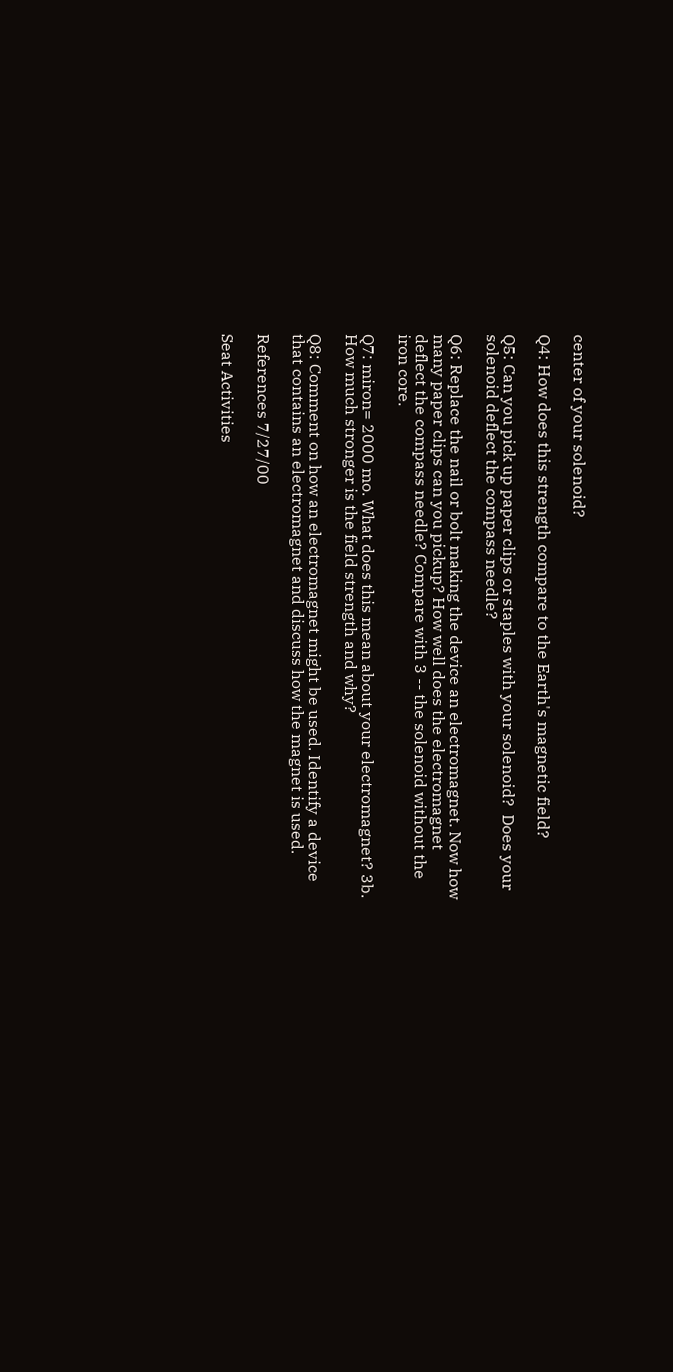center of your solenoid?

Q4: How does this strength compare to the Earth's magnetic field?

Q5: Can you pick up paper clips or staples with your solenoid?  Does your solenoid deflect the compass needle?

Q6: Replace the nail or bolt making the device an electromagnet. Now how many paper clips can you pickup? How well does the electromagnet deflect the compass needle? Compare with 3 -- the solenoid without the iron core.

Q7: miron= 2000 mo. What does this mean about your electromagnet? 3b. How much stronger is the field strength and why?

Q8: Comment on how an electromagnet might be used. Identify a device that contains an electromagnet and discuss how the magnet is used.

References 7/27/00

Seat Activities